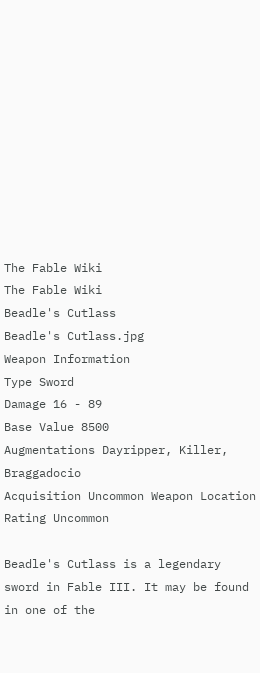The Fable Wiki
The Fable Wiki
Beadle's Cutlass
Beadle's Cutlass.jpg
Weapon Information
Type Sword
Damage 16 - 89
Base Value 8500
Augmentations Dayripper, Killer, Braggadocio
Acquisition Uncommon Weapon Location
Rating Uncommon

Beadle's Cutlass is a legendary sword in Fable III. It may be found in one of the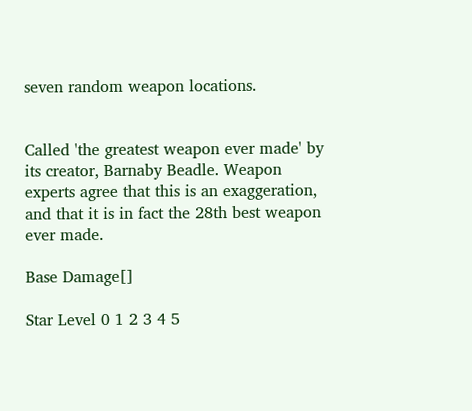seven random weapon locations.


Called 'the greatest weapon ever made' by its creator, Barnaby Beadle. Weapon experts agree that this is an exaggeration, and that it is in fact the 28th best weapon ever made.

Base Damage[]

Star Level 0 1 2 3 4 5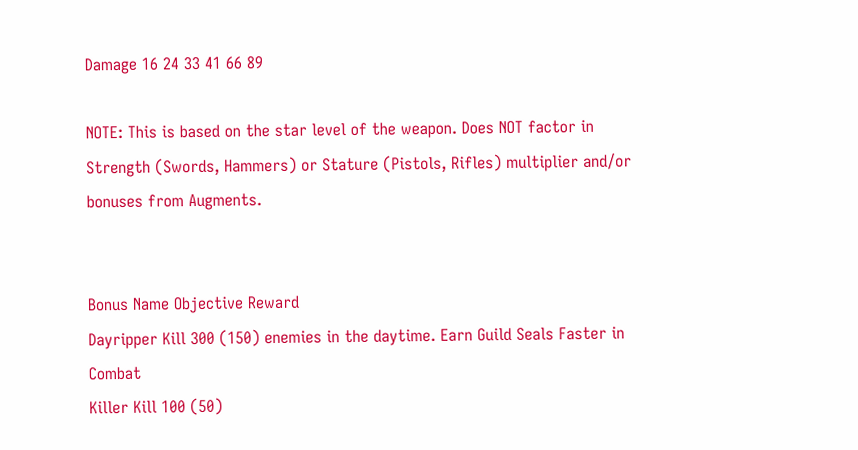Damage 16 24 33 41 66 89

NOTE: This is based on the star level of the weapon. Does NOT factor in Strength (Swords, Hammers) or Stature (Pistols, Rifles) multiplier and/or bonuses from Augments.


Bonus Name Objective Reward
Dayripper Kill 300 (150) enemies in the daytime. Earn Guild Seals Faster in Combat
Killer Kill 100 (50)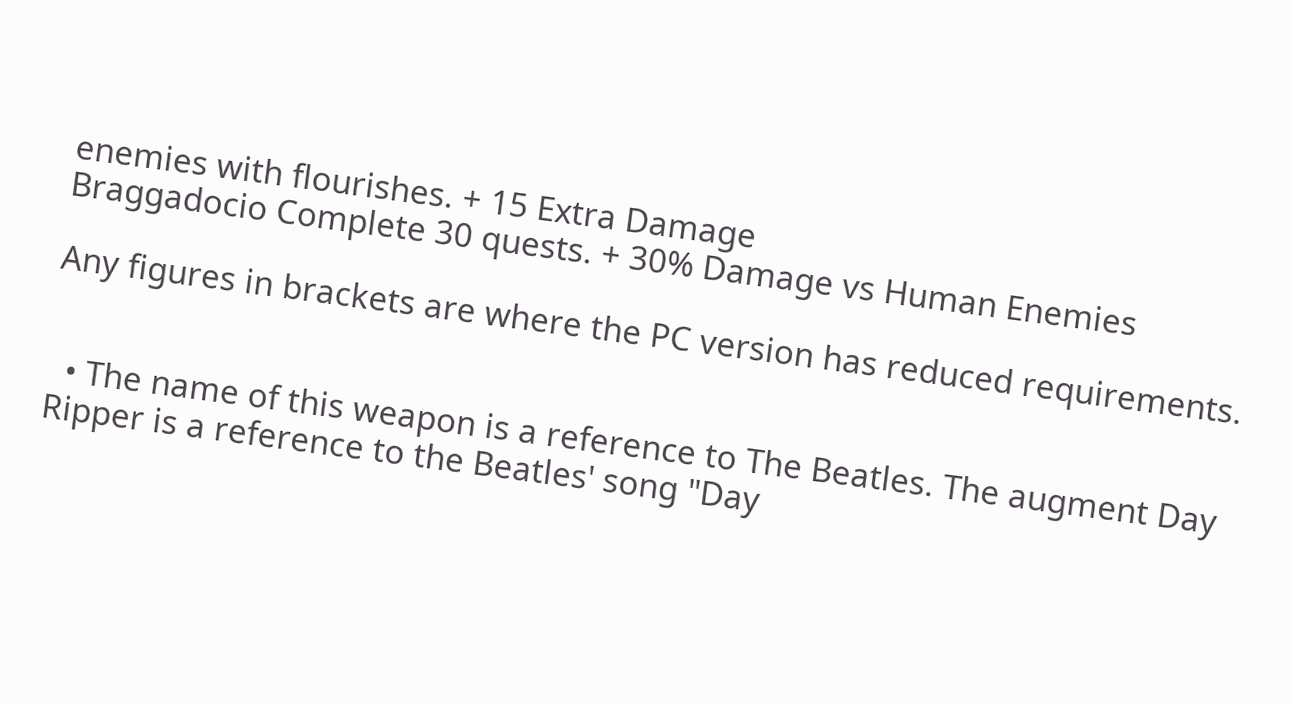enemies with flourishes. + 15 Extra Damage
Braggadocio Complete 30 quests. + 30% Damage vs Human Enemies

Any figures in brackets are where the PC version has reduced requirements.


  • The name of this weapon is a reference to The Beatles. The augment Day Ripper is a reference to the Beatles' song "Day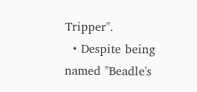Tripper".
  • Despite being named "Beadle's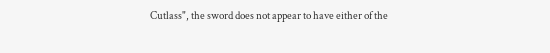Cutlass", the sword does not appear to have either of the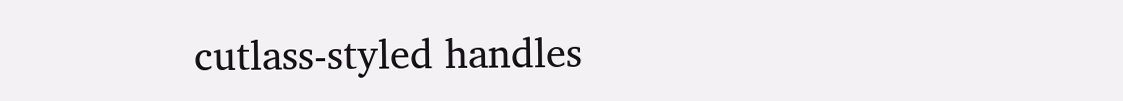cutlass-styled handles